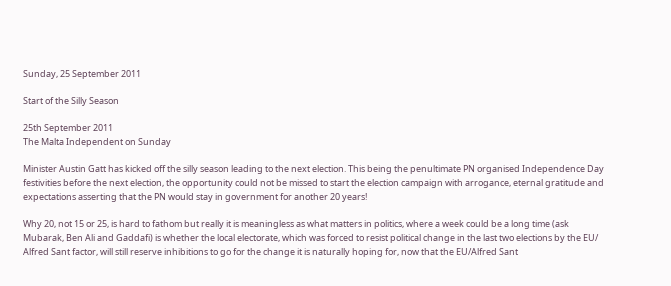Sunday, 25 September 2011

Start of the Silly Season

25th September 2011
The Malta Independent on Sunday

Minister Austin Gatt has kicked off the silly season leading to the next election. This being the penultimate PN organised Independence Day festivities before the next election, the opportunity could not be missed to start the election campaign with arrogance, eternal gratitude and expectations asserting that the PN would stay in government for another 20 years!

Why 20, not 15 or 25, is hard to fathom but really it is meaningless as what matters in politics, where a week could be a long time (ask Mubarak, Ben Ali and Gaddafi) is whether the local electorate, which was forced to resist political change in the last two elections by the EU/ Alfred Sant factor, will still reserve inhibitions to go for the change it is naturally hoping for, now that the EU/Alfred Sant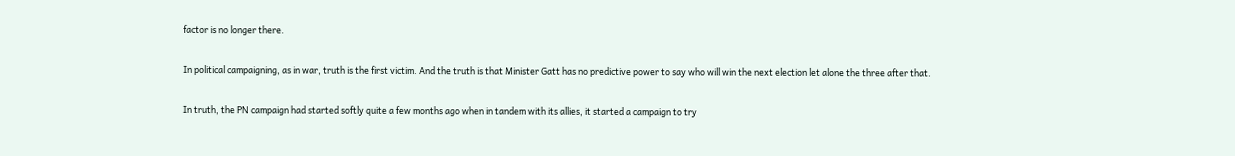factor is no longer there.

In political campaigning, as in war, truth is the first victim. And the truth is that Minister Gatt has no predictive power to say who will win the next election let alone the three after that.

In truth, the PN campaign had started softly quite a few months ago when in tandem with its allies, it started a campaign to try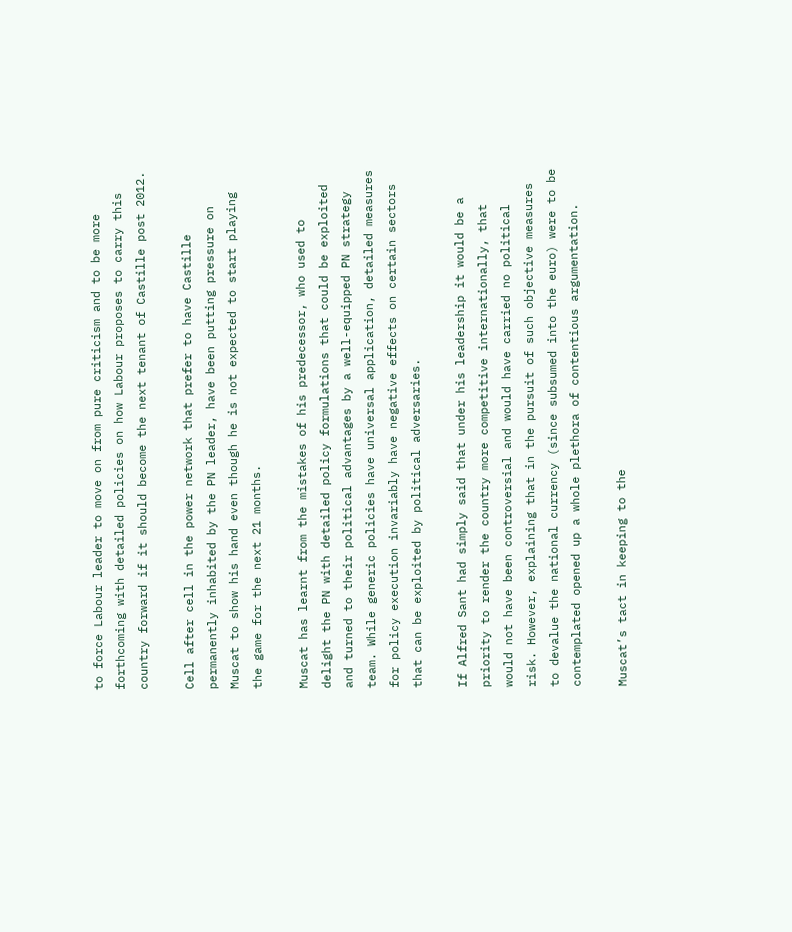to force Labour leader to move on from pure criticism and to be more forthcoming with detailed policies on how Labour proposes to carry this country forward if it should become the next tenant of Castille post 2012.

Cell after cell in the power network that prefer to have Castille permanently inhabited by the PN leader, have been putting pressure on Muscat to show his hand even though he is not expected to start playing the game for the next 21 months.

Muscat has learnt from the mistakes of his predecessor, who used to delight the PN with detailed policy formulations that could be exploited and turned to their political advantages by a well-equipped PN strategy team. While generic policies have universal application, detailed measures for policy execution invariably have negative effects on certain sectors that can be exploited by political adversaries.

If Alfred Sant had simply said that under his leadership it would be a priority to render the country more competitive internationally, that would not have been controversial and would have carried no political risk. However, explaining that in the pursuit of such objective measures to devalue the national currency (since subsumed into the euro) were to be contemplated opened up a whole plethora of contentious argumentation.

Muscat’s tact in keeping to the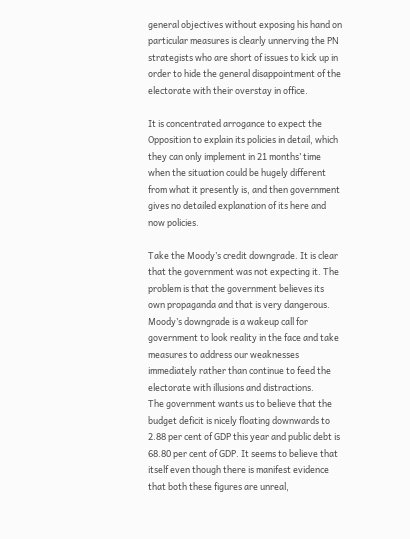general objectives without exposing his hand on particular measures is clearly unnerving the PN strategists who are short of issues to kick up in order to hide the general disappointment of the electorate with their overstay in office.

It is concentrated arrogance to expect the Opposition to explain its policies in detail, which they can only implement in 21 months’ time when the situation could be hugely different from what it presently is, and then government gives no detailed explanation of its here and now policies.

Take the Moody’s credit downgrade. It is clear that the government was not expecting it. The problem is that the government believes its own propaganda and that is very dangerous. Moody’s downgrade is a wakeup call for government to look reality in the face and take measures to address our weaknesses immediately rather than continue to feed the electorate with illusions and distractions.
The government wants us to believe that the budget deficit is nicely floating downwards to 2.88 per cent of GDP this year and public debt is 68.80 per cent of GDP. It seems to believe that itself even though there is manifest evidence that both these figures are unreal,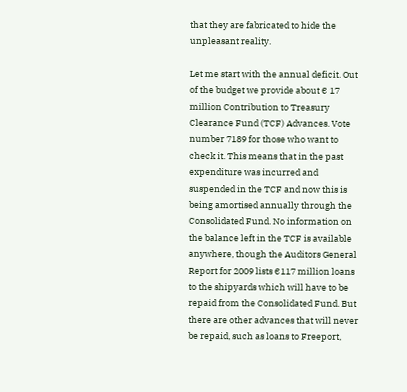that they are fabricated to hide the unpleasant reality.

Let me start with the annual deficit. Out of the budget we provide about € 17 million Contribution to Treasury Clearance Fund (TCF) Advances. Vote number 7189 for those who want to check it. This means that in the past expenditure was incurred and suspended in the TCF and now this is being amortised annually through the Consolidated Fund. No information on the balance left in the TCF is available anywhere, though the Auditors General Report for 2009 lists €117 million loans to the shipyards which will have to be repaid from the Consolidated Fund. But there are other advances that will never be repaid, such as loans to Freeport,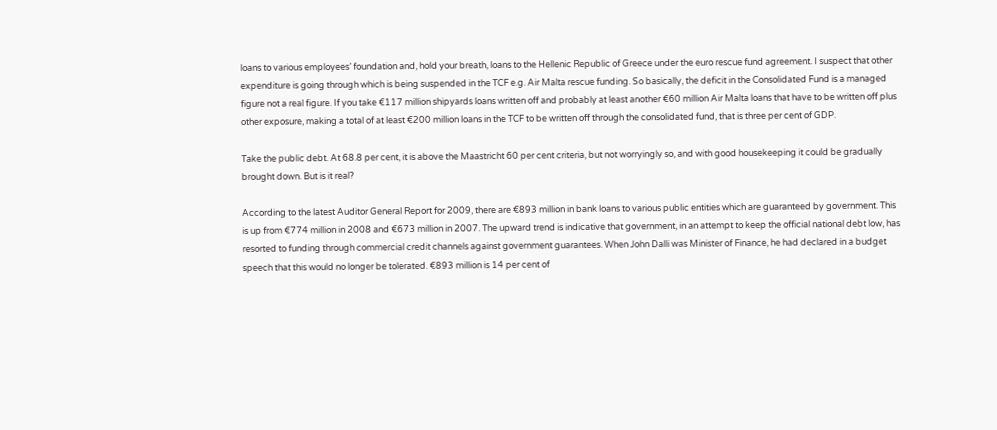loans to various employees’ foundation and, hold your breath, loans to the Hellenic Republic of Greece under the euro rescue fund agreement. I suspect that other expenditure is going through which is being suspended in the TCF e.g. Air Malta rescue funding. So basically, the deficit in the Consolidated Fund is a managed figure not a real figure. If you take €117 million shipyards loans written off and probably at least another €60 million Air Malta loans that have to be written off plus other exposure, making a total of at least €200 million loans in the TCF to be written off through the consolidated fund, that is three per cent of GDP.

Take the public debt. At 68.8 per cent, it is above the Maastricht 60 per cent criteria, but not worryingly so, and with good housekeeping it could be gradually brought down. But is it real?

According to the latest Auditor General Report for 2009, there are €893 million in bank loans to various public entities which are guaranteed by government. This is up from €774 million in 2008 and €673 million in 2007. The upward trend is indicative that government, in an attempt to keep the official national debt low, has resorted to funding through commercial credit channels against government guarantees. When John Dalli was Minister of Finance, he had declared in a budget speech that this would no longer be tolerated. €893 million is 14 per cent of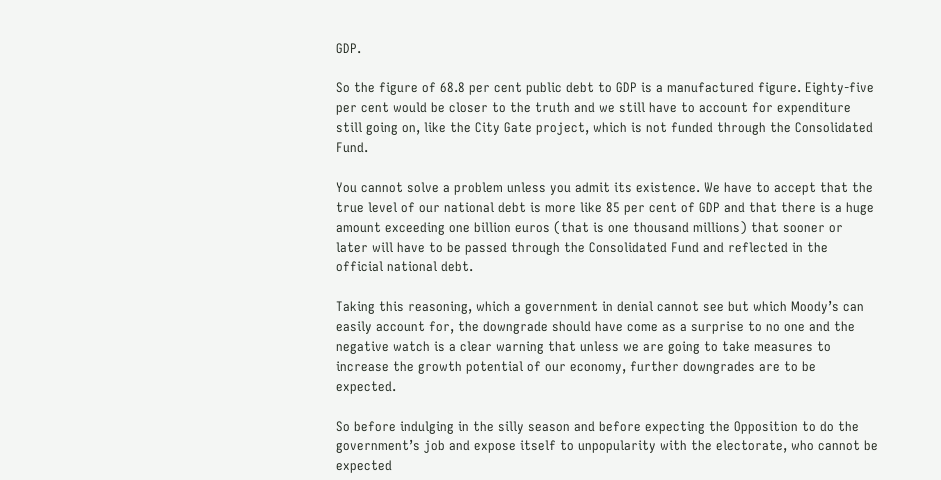GDP.

So the figure of 68.8 per cent public debt to GDP is a manufactured figure. Eighty-five per cent would be closer to the truth and we still have to account for expenditure still going on, like the City Gate project, which is not funded through the Consolidated Fund.

You cannot solve a problem unless you admit its existence. We have to accept that the true level of our national debt is more like 85 per cent of GDP and that there is a huge amount exceeding one billion euros (that is one thousand millions) that sooner or later will have to be passed through the Consolidated Fund and reflected in the official national debt.

Taking this reasoning, which a government in denial cannot see but which Moody’s can easily account for, the downgrade should have come as a surprise to no one and the negative watch is a clear warning that unless we are going to take measures to increase the growth potential of our economy, further downgrades are to be expected.

So before indulging in the silly season and before expecting the Opposition to do the government’s job and expose itself to unpopularity with the electorate, who cannot be expected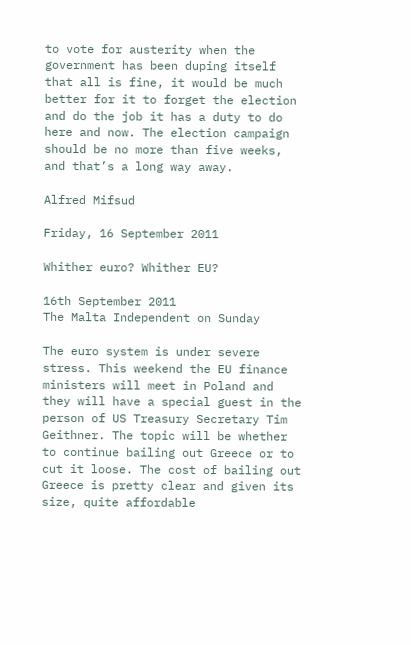to vote for austerity when the government has been duping itself that all is fine, it would be much better for it to forget the election and do the job it has a duty to do here and now. The election campaign should be no more than five weeks, and that’s a long way away.

Alfred Mifsud

Friday, 16 September 2011

Whither euro? Whither EU?

16th September 2011
The Malta Independent on Sunday

The euro system is under severe stress. This weekend the EU finance ministers will meet in Poland and they will have a special guest in the person of US Treasury Secretary Tim Geithner. The topic will be whether to continue bailing out Greece or to cut it loose. The cost of bailing out Greece is pretty clear and given its size, quite affordable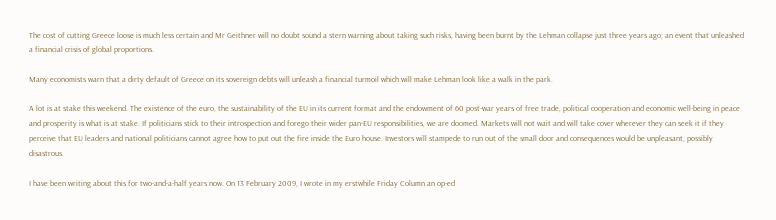The cost of cutting Greece loose is much less certain and Mr Geithner will no doubt sound a stern warning about taking such risks, having been burnt by the Lehman collapse just three years ago; an event that unleashed a financial crisis of global proportions.

Many economists warn that a dirty default of Greece on its sovereign debts will unleash a financial turmoil which will make Lehman look like a walk in the park.

A lot is at stake this weekend. The existence of the euro, the sustainability of the EU in its current format and the endowment of 60 post-war years of free trade, political cooperation and economic well-being in peace and prosperity is what is at stake. If politicians stick to their introspection and forego their wider pan-EU responsibilities, we are doomed. Markets will not wait and will take cover wherever they can seek it if they perceive that EU leaders and national politicians cannot agree how to put out the fire inside the Euro house. Investors will stampede to run out of the small door and consequences would be unpleasant, possibly disastrous.

I have been writing about this for two-and-a-half years now. On 13 February 2009, I wrote in my erstwhile Friday Column an op-ed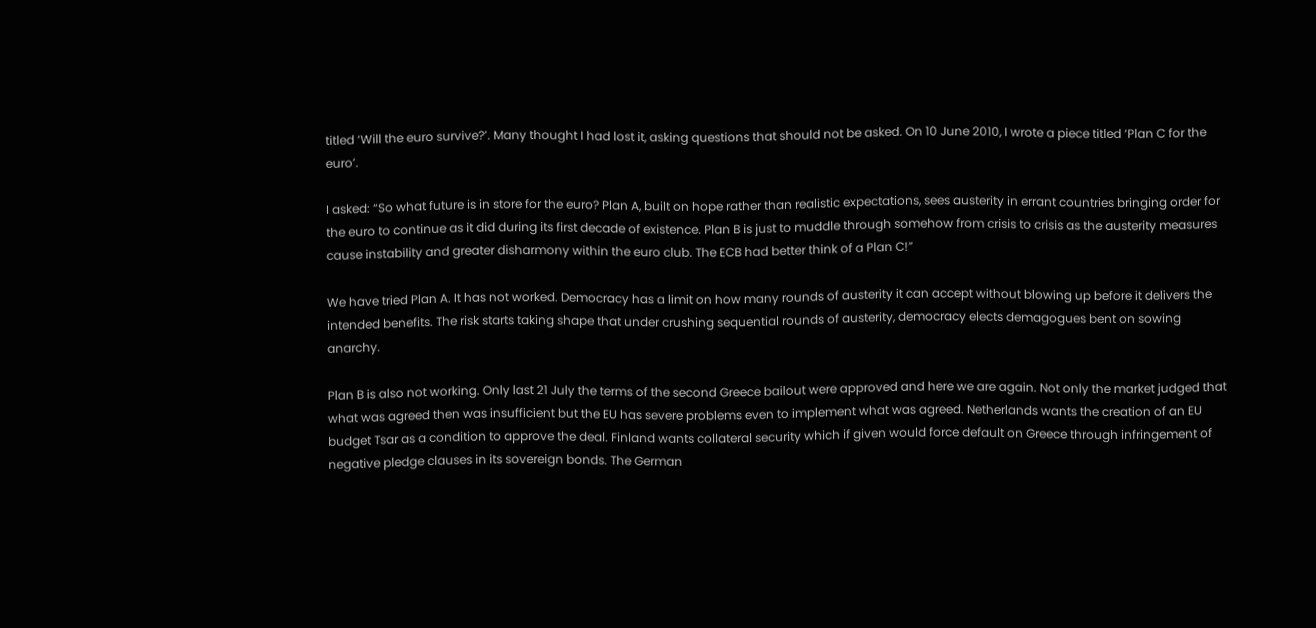titled ‘Will the euro survive?’. Many thought I had lost it, asking questions that should not be asked. On 10 June 2010, I wrote a piece titled ‘Plan C for the euro’.

I asked: “So what future is in store for the euro? Plan A, built on hope rather than realistic expectations, sees austerity in errant countries bringing order for the euro to continue as it did during its first decade of existence. Plan B is just to muddle through somehow from crisis to crisis as the austerity measures cause instability and greater disharmony within the euro club. The ECB had better think of a Plan C!”

We have tried Plan A. It has not worked. Democracy has a limit on how many rounds of austerity it can accept without blowing up before it delivers the intended benefits. The risk starts taking shape that under crushing sequential rounds of austerity, democracy elects demagogues bent on sowing anarchy.

Plan B is also not working. Only last 21 July the terms of the second Greece bailout were approved and here we are again. Not only the market judged that what was agreed then was insufficient but the EU has severe problems even to implement what was agreed. Netherlands wants the creation of an EU budget Tsar as a condition to approve the deal. Finland wants collateral security which if given would force default on Greece through infringement of negative pledge clauses in its sovereign bonds. The German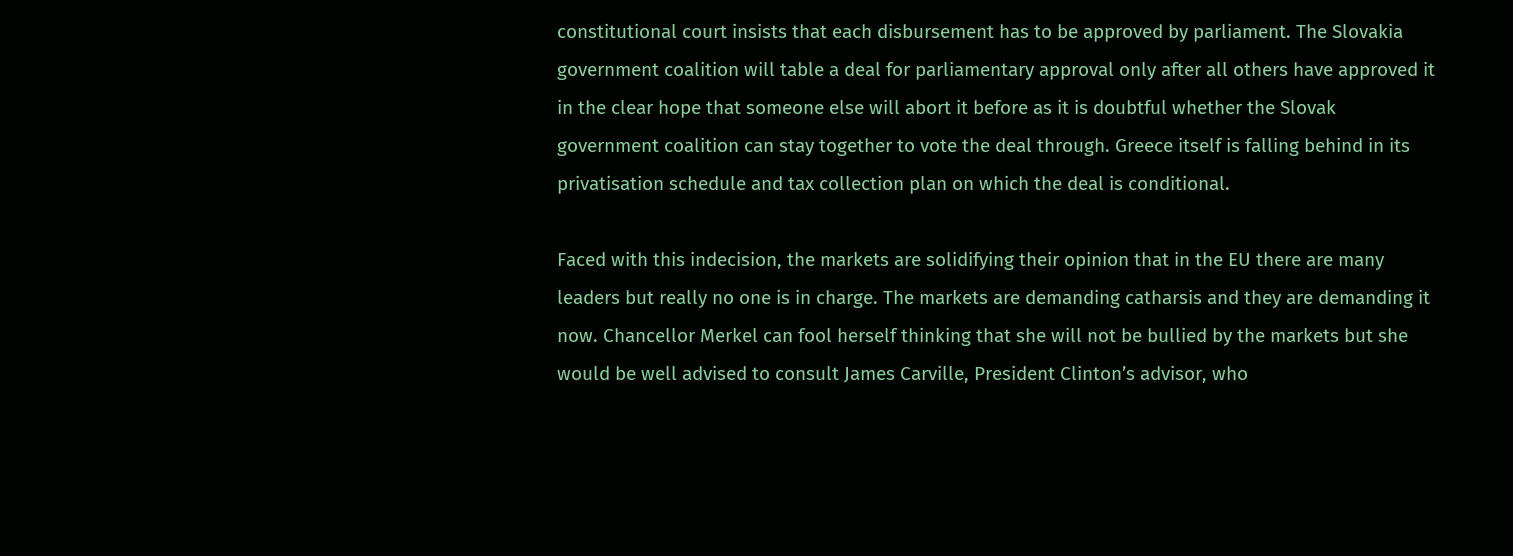constitutional court insists that each disbursement has to be approved by parliament. The Slovakia government coalition will table a deal for parliamentary approval only after all others have approved it in the clear hope that someone else will abort it before as it is doubtful whether the Slovak government coalition can stay together to vote the deal through. Greece itself is falling behind in its privatisation schedule and tax collection plan on which the deal is conditional.

Faced with this indecision, the markets are solidifying their opinion that in the EU there are many leaders but really no one is in charge. The markets are demanding catharsis and they are demanding it now. Chancellor Merkel can fool herself thinking that she will not be bullied by the markets but she would be well advised to consult James Carville, President Clinton’s advisor, who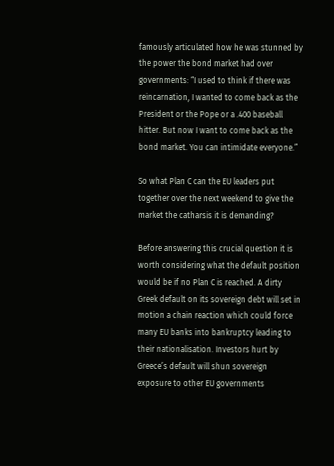famously articulated how he was stunned by the power the bond market had over governments: “I used to think if there was reincarnation, I wanted to come back as the President or the Pope or a .400 baseball hitter. But now I want to come back as the bond market. You can intimidate everyone.”

So what Plan C can the EU leaders put together over the next weekend to give the market the catharsis it is demanding?

Before answering this crucial question it is worth considering what the default position would be if no Plan C is reached. A dirty Greek default on its sovereign debt will set in motion a chain reaction which could force many EU banks into bankruptcy leading to their nationalisation. Investors hurt by Greece’s default will shun sovereign exposure to other EU governments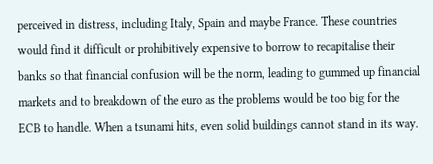perceived in distress, including Italy, Spain and maybe France. These countries would find it difficult or prohibitively expensive to borrow to recapitalise their banks so that financial confusion will be the norm, leading to gummed up financial markets and to breakdown of the euro as the problems would be too big for the ECB to handle. When a tsunami hits, even solid buildings cannot stand in its way.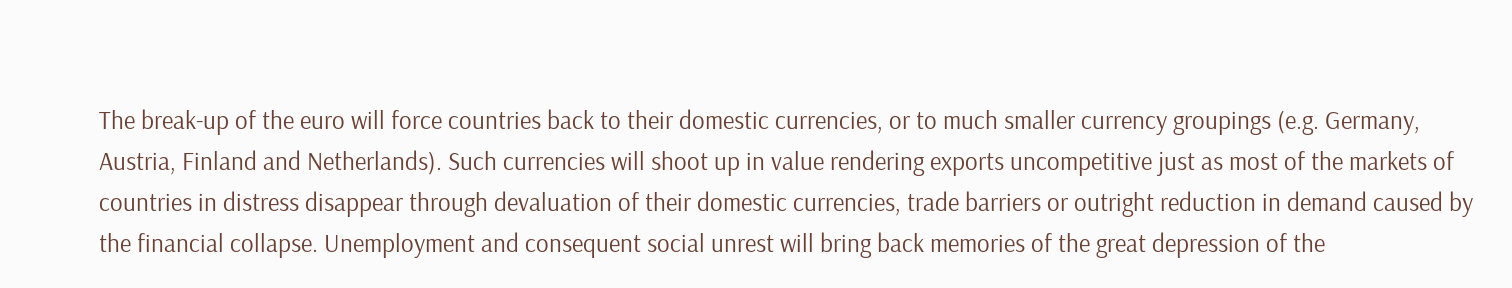The break-up of the euro will force countries back to their domestic currencies, or to much smaller currency groupings (e.g. Germany, Austria, Finland and Netherlands). Such currencies will shoot up in value rendering exports uncompetitive just as most of the markets of countries in distress disappear through devaluation of their domestic currencies, trade barriers or outright reduction in demand caused by the financial collapse. Unemployment and consequent social unrest will bring back memories of the great depression of the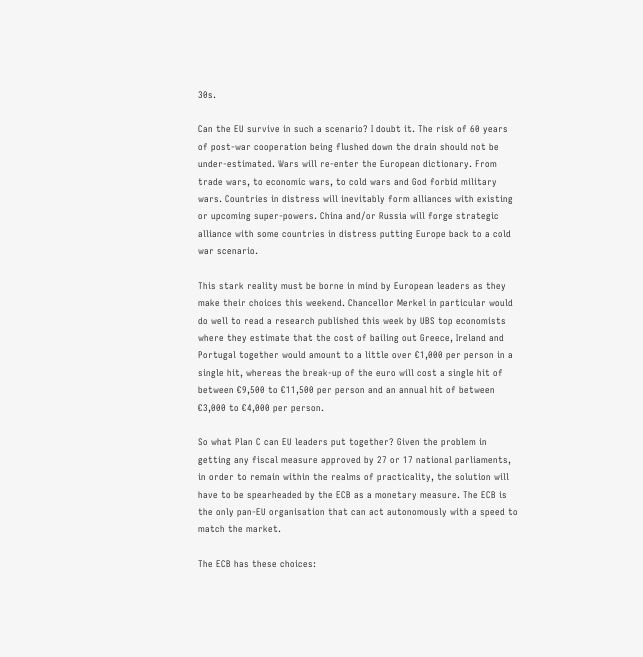30s.

Can the EU survive in such a scenario? I doubt it. The risk of 60 years of post-war cooperation being flushed down the drain should not be under-estimated. Wars will re-enter the European dictionary. From trade wars, to economic wars, to cold wars and God forbid military wars. Countries in distress will inevitably form alliances with existing or upcoming super-powers. China and/or Russia will forge strategic alliance with some countries in distress putting Europe back to a cold war scenario.

This stark reality must be borne in mind by European leaders as they make their choices this weekend. Chancellor Merkel in particular would do well to read a research published this week by UBS top economists where they estimate that the cost of bailing out Greece, Ireland and Portugal together would amount to a little over €1,000 per person in a single hit, whereas the break-up of the euro will cost a single hit of between €9,500 to €11,500 per person and an annual hit of between €3,000 to €4,000 per person.

So what Plan C can EU leaders put together? Given the problem in getting any fiscal measure approved by 27 or 17 national parliaments, in order to remain within the realms of practicality, the solution will have to be spearheaded by the ECB as a monetary measure. The ECB is the only pan-EU organisation that can act autonomously with a speed to match the market.

The ECB has these choices: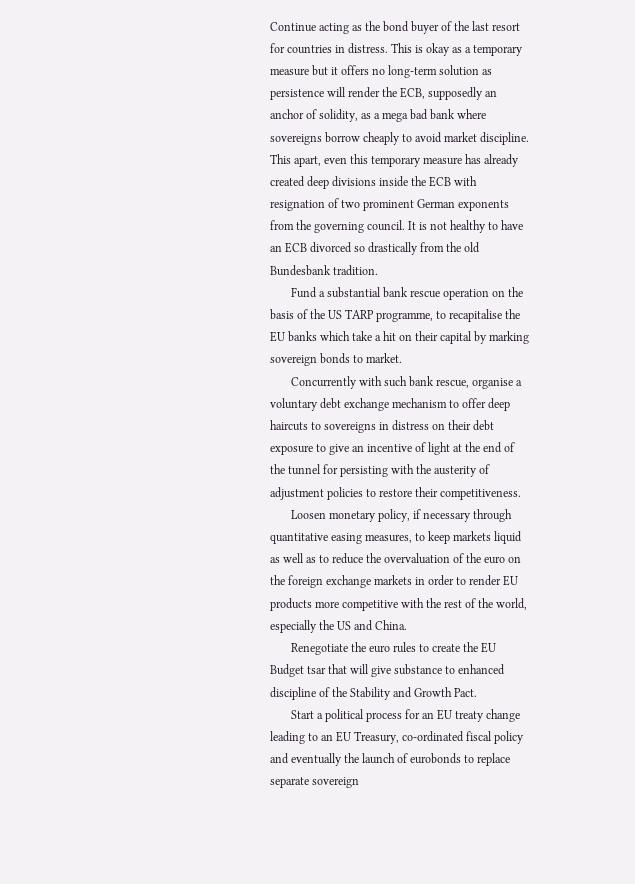Continue acting as the bond buyer of the last resort for countries in distress. This is okay as a temporary measure but it offers no long-term solution as persistence will render the ECB, supposedly an anchor of solidity, as a mega bad bank where sovereigns borrow cheaply to avoid market discipline. This apart, even this temporary measure has already created deep divisions inside the ECB with resignation of two prominent German exponents from the governing council. It is not healthy to have an ECB divorced so drastically from the old Bundesbank tradition.
       Fund a substantial bank rescue operation on the basis of the US TARP programme, to recapitalise the EU banks which take a hit on their capital by marking sovereign bonds to market.
       Concurrently with such bank rescue, organise a voluntary debt exchange mechanism to offer deep haircuts to sovereigns in distress on their debt exposure to give an incentive of light at the end of the tunnel for persisting with the austerity of adjustment policies to restore their competitiveness.
       Loosen monetary policy, if necessary through quantitative easing measures, to keep markets liquid as well as to reduce the overvaluation of the euro on the foreign exchange markets in order to render EU products more competitive with the rest of the world, especially the US and China.
       Renegotiate the euro rules to create the EU Budget tsar that will give substance to enhanced discipline of the Stability and Growth Pact.
       Start a political process for an EU treaty change leading to an EU Treasury, co-ordinated fiscal policy and eventually the launch of eurobonds to replace separate sovereign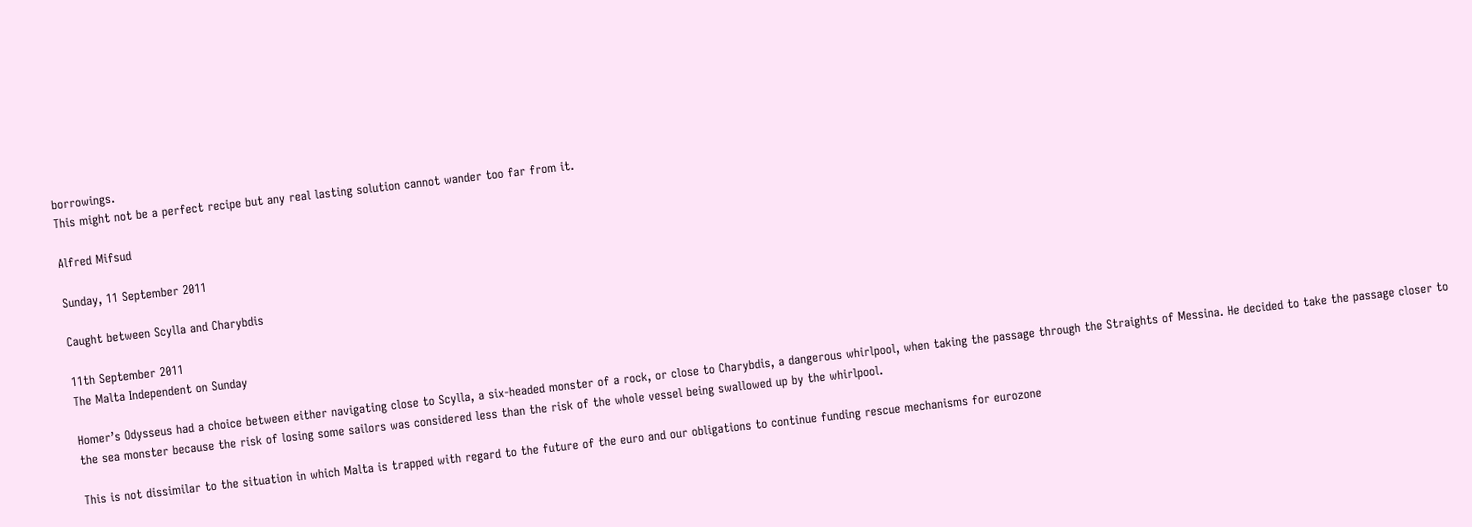borrowings.
This might not be a perfect recipe but any real lasting solution cannot wander too far from it.

Alfred Mifsud

Sunday, 11 September 2011

Caught between Scylla and Charybdis

11th September 2011
The Malta Independent on Sunday

Homer’s Odysseus had a choice between either navigating close to Scylla, a six-headed monster of a rock, or close to Charybdis, a dangerous whirlpool, when taking the passage through the Straights of Messina. He decided to take the passage closer to the sea monster because the risk of losing some sailors was considered less than the risk of the whole vessel being swallowed up by the whirlpool.

This is not dissimilar to the situation in which Malta is trapped with regard to the future of the euro and our obligations to continue funding rescue mechanisms for eurozone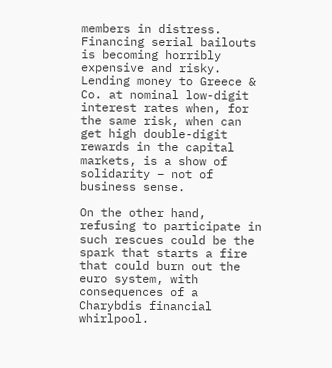members in distress. Financing serial bailouts is becoming horribly expensive and risky. Lending money to Greece & Co. at nominal low-digit interest rates when, for the same risk, when can get high double-digit rewards in the capital markets, is a show of solidarity – not of business sense.

On the other hand, refusing to participate in such rescues could be the spark that starts a fire that could burn out the euro system, with consequences of a Charybdis financial whirlpool.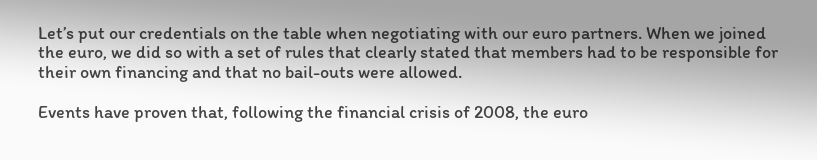Let’s put our credentials on the table when negotiating with our euro partners. When we joined the euro, we did so with a set of rules that clearly stated that members had to be responsible for their own financing and that no bail-outs were allowed.

Events have proven that, following the financial crisis of 2008, the euro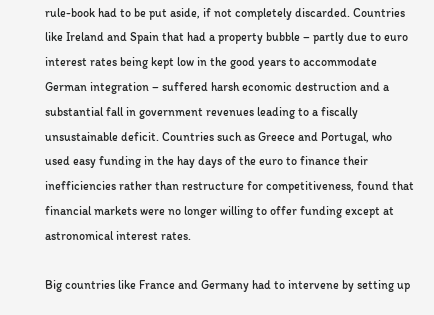rule-book had to be put aside, if not completely discarded. Countries like Ireland and Spain that had a property bubble – partly due to euro interest rates being kept low in the good years to accommodate German integration – suffered harsh economic destruction and a substantial fall in government revenues leading to a fiscally unsustainable deficit. Countries such as Greece and Portugal, who used easy funding in the hay days of the euro to finance their inefficiencies rather than restructure for competitiveness, found that financial markets were no longer willing to offer funding except at astronomical interest rates.

Big countries like France and Germany had to intervene by setting up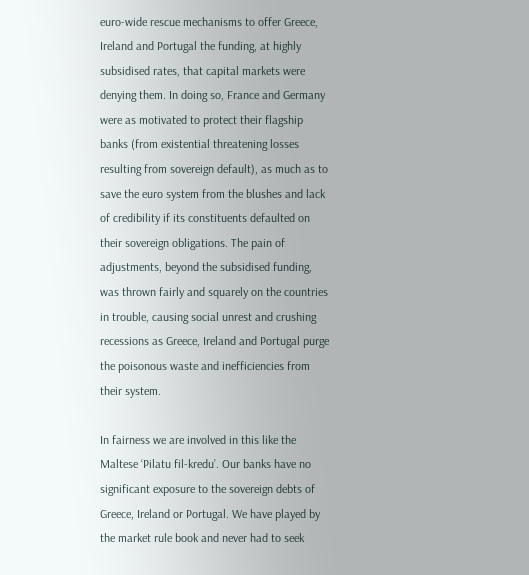euro-wide rescue mechanisms to offer Greece, Ireland and Portugal the funding, at highly subsidised rates, that capital markets were denying them. In doing so, France and Germany were as motivated to protect their flagship banks (from existential threatening losses resulting from sovereign default), as much as to save the euro system from the blushes and lack of credibility if its constituents defaulted on their sovereign obligations. The pain of adjustments, beyond the subsidised funding, was thrown fairly and squarely on the countries in trouble, causing social unrest and crushing recessions as Greece, Ireland and Portugal purge the poisonous waste and inefficiencies from their system.

In fairness we are involved in this like the Maltese ‘Pilatu fil-kredu’. Our banks have no significant exposure to the sovereign debts of Greece, Ireland or Portugal. We have played by the market rule book and never had to seek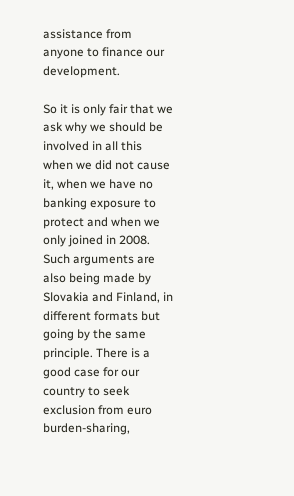assistance from anyone to finance our development.

So it is only fair that we ask why we should be involved in all this when we did not cause it, when we have no banking exposure to protect and when we only joined in 2008. Such arguments are also being made by Slovakia and Finland, in different formats but going by the same principle. There is a good case for our country to seek exclusion from euro burden-sharing,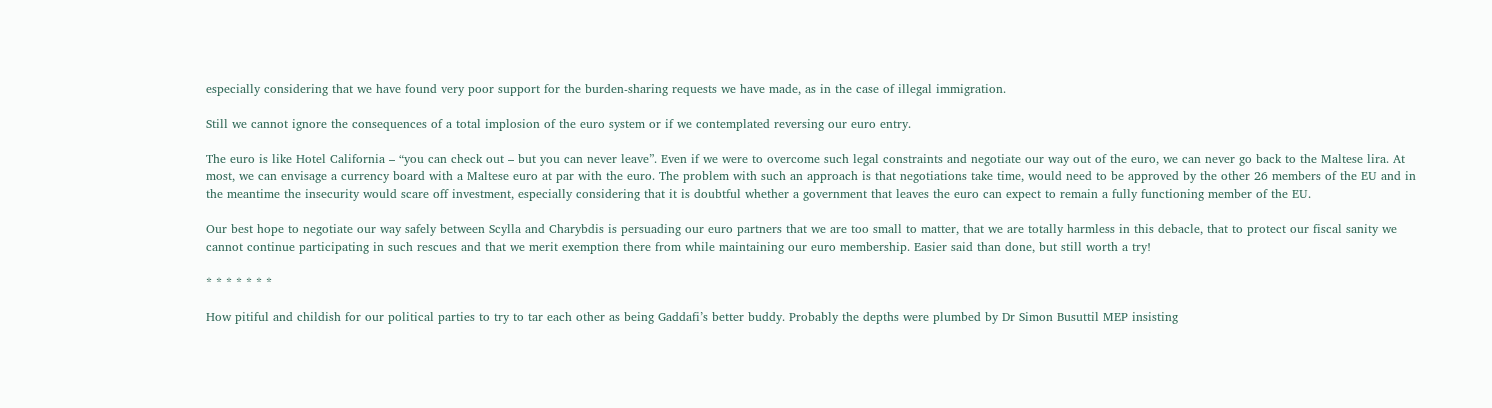especially considering that we have found very poor support for the burden-sharing requests we have made, as in the case of illegal immigration.

Still we cannot ignore the consequences of a total implosion of the euro system or if we contemplated reversing our euro entry.

The euro is like Hotel California – “you can check out – but you can never leave”. Even if we were to overcome such legal constraints and negotiate our way out of the euro, we can never go back to the Maltese lira. At most, we can envisage a currency board with a Maltese euro at par with the euro. The problem with such an approach is that negotiations take time, would need to be approved by the other 26 members of the EU and in the meantime the insecurity would scare off investment, especially considering that it is doubtful whether a government that leaves the euro can expect to remain a fully functioning member of the EU.

Our best hope to negotiate our way safely between Scylla and Charybdis is persuading our euro partners that we are too small to matter, that we are totally harmless in this debacle, that to protect our fiscal sanity we cannot continue participating in such rescues and that we merit exemption there from while maintaining our euro membership. Easier said than done, but still worth a try!

* * * * * * *

How pitiful and childish for our political parties to try to tar each other as being Gaddafi’s better buddy. Probably the depths were plumbed by Dr Simon Busuttil MEP insisting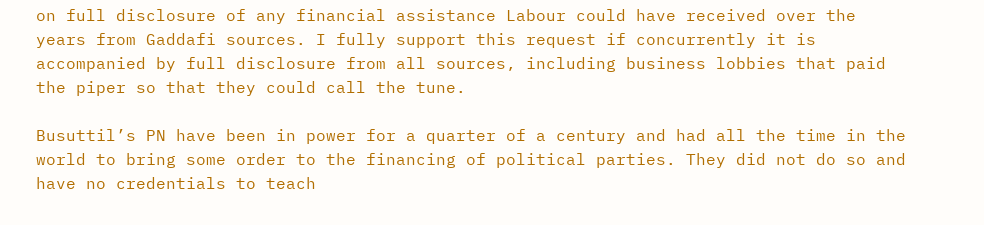on full disclosure of any financial assistance Labour could have received over the years from Gaddafi sources. I fully support this request if concurrently it is accompanied by full disclosure from all sources, including business lobbies that paid the piper so that they could call the tune.

Busuttil’s PN have been in power for a quarter of a century and had all the time in the world to bring some order to the financing of political parties. They did not do so and have no credentials to teach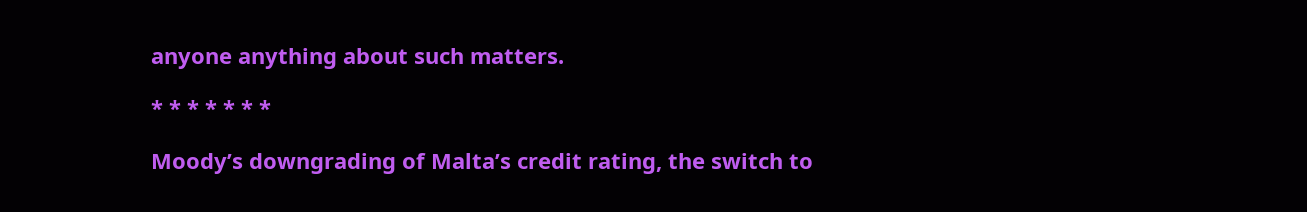anyone anything about such matters.

* * * * * * *

Moody’s downgrading of Malta’s credit rating, the switch to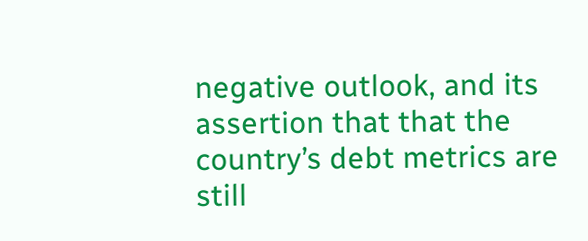negative outlook, and its assertion that that the country’s debt metrics are still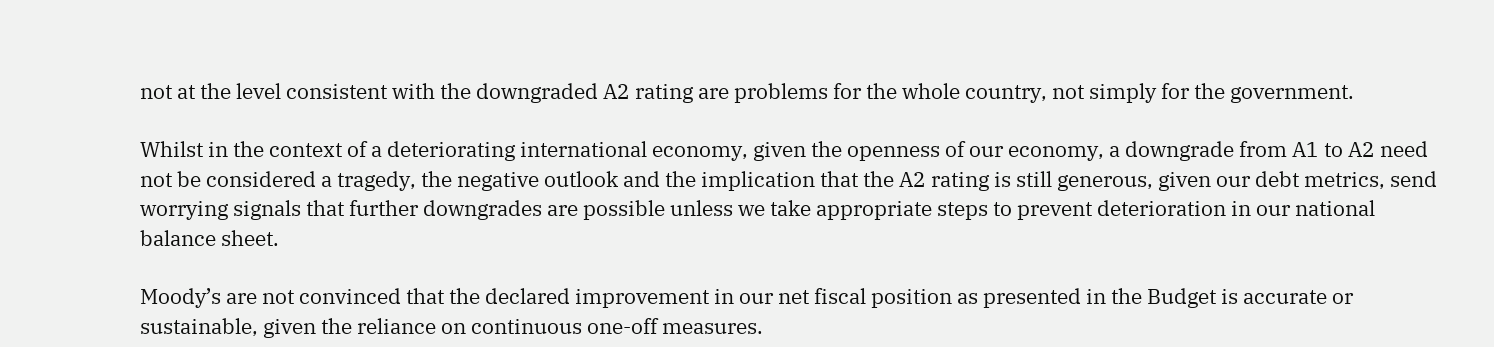not at the level consistent with the downgraded A2 rating are problems for the whole country, not simply for the government.

Whilst in the context of a deteriorating international economy, given the openness of our economy, a downgrade from A1 to A2 need not be considered a tragedy, the negative outlook and the implication that the A2 rating is still generous, given our debt metrics, send worrying signals that further downgrades are possible unless we take appropriate steps to prevent deterioration in our national balance sheet.

Moody’s are not convinced that the declared improvement in our net fiscal position as presented in the Budget is accurate or sustainable, given the reliance on continuous one-off measures.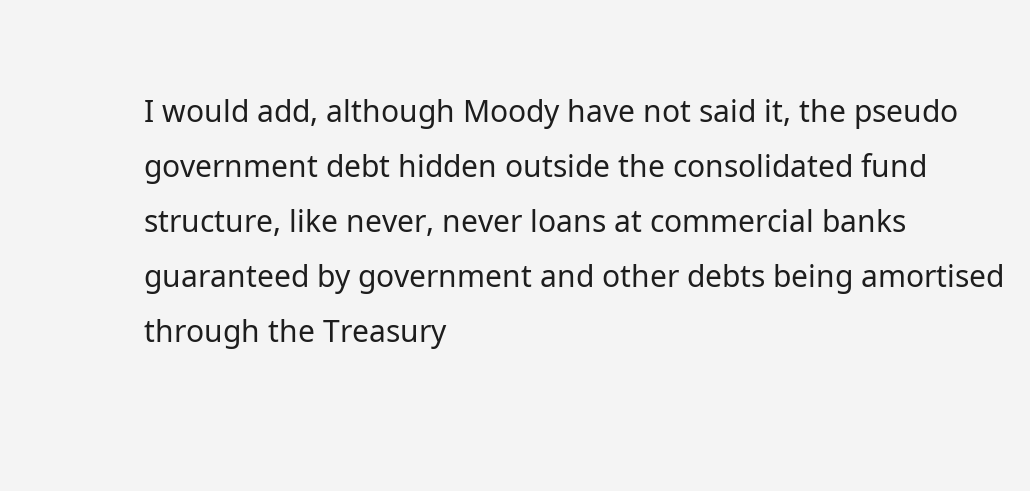I would add, although Moody have not said it, the pseudo government debt hidden outside the consolidated fund structure, like never, never loans at commercial banks guaranteed by government and other debts being amortised through the Treasury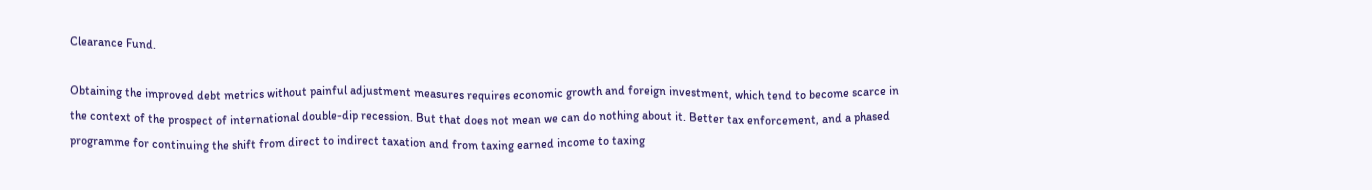Clearance Fund.

Obtaining the improved debt metrics without painful adjustment measures requires economic growth and foreign investment, which tend to become scarce in the context of the prospect of international double-dip recession. But that does not mean we can do nothing about it. Better tax enforcement, and a phased programme for continuing the shift from direct to indirect taxation and from taxing earned income to taxing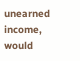unearned income, would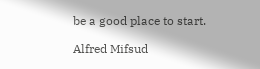be a good place to start.

Alfred Mifsud